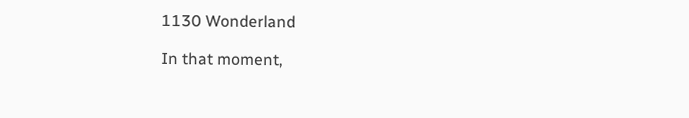1130 Wonderland

In that moment,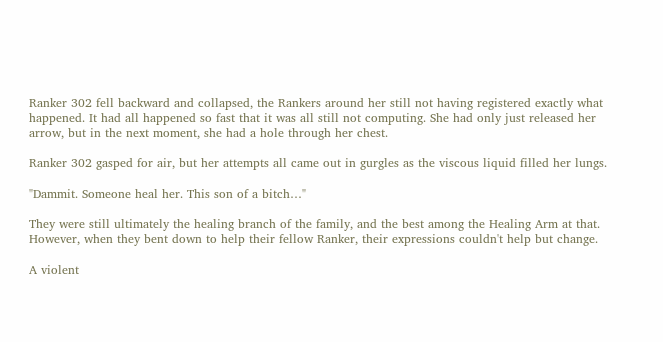Ranker 302 fell backward and collapsed, the Rankers around her still not having registered exactly what happened. It had all happened so fast that it was all still not computing. She had only just released her arrow, but in the next moment, she had a hole through her chest.

Ranker 302 gasped for air, but her attempts all came out in gurgles as the viscous liquid filled her lungs.

"Dammit. Someone heal her. This son of a bitch…"

They were still ultimately the healing branch of the family, and the best among the Healing Arm at that. However, when they bent down to help their fellow Ranker, their expressions couldn't help but change.

A violent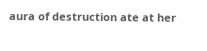aura of destruction ate at her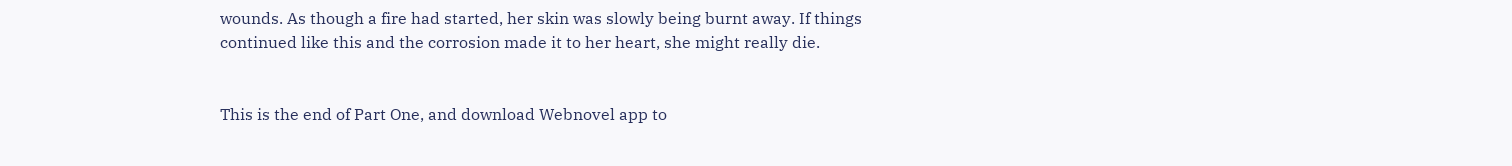wounds. As though a fire had started, her skin was slowly being burnt away. If things continued like this and the corrosion made it to her heart, she might really die.


This is the end of Part One, and download Webnovel app to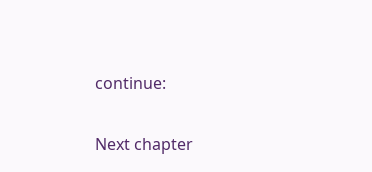continue:

Next chapter